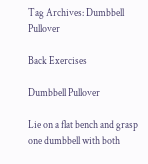Tag Archives: Dumbbell Pullover

Back Exercises

Dumbbell Pullover

Lie on a flat bench and grasp one dumbbell with both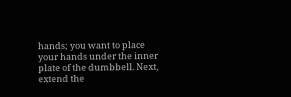hands; you want to place your hands under the inner plate of the dumbbell. Next, extend the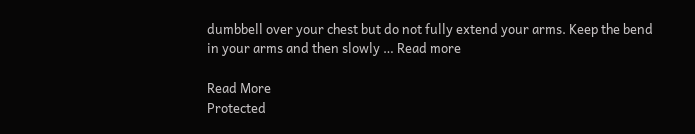dumbbell over your chest but do not fully extend your arms. Keep the bend in your arms and then slowly … Read more

Read More
Protected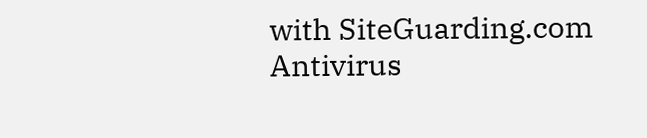with SiteGuarding.com Antivirus